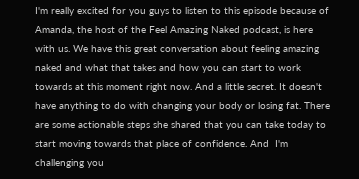I'm really excited for you guys to listen to this episode because of Amanda, the host of the Feel Amazing Naked podcast, is here with us. We have this great conversation about feeling amazing naked and what that takes and how you can start to work towards at this moment right now. And a little secret. It doesn't have anything to do with changing your body or losing fat. There are some actionable steps she shared that you can take today to start moving towards that place of confidence. And  I'm challenging you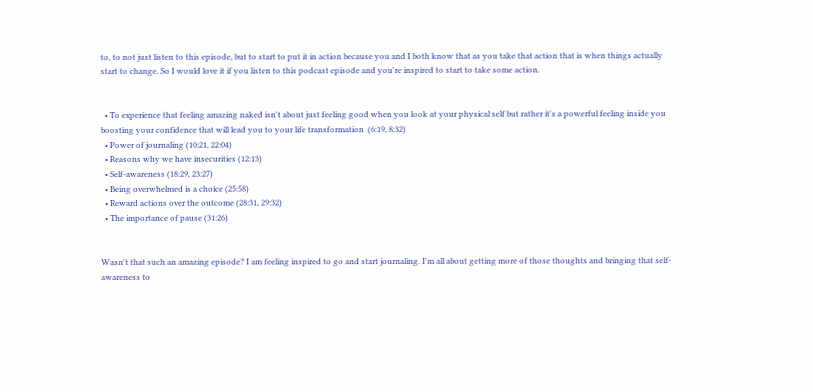to, to not just listen to this episode, but to start to put it in action because you and I both know that as you take that action that is when things actually start to change. So I would love it if you listen to this podcast episode and you're inspired to start to take some action.


  • To experience that feeling amazing naked isn't about just feeling good when you look at your physical self but rather it's a powerful feeling inside you boosting your confidence that will lead you to your life transformation  (6:19, 8:32)
  • Power of journaling (10:21, 22:04)
  • Reasons why we have insecurities (12:13)
  • Self-awareness (18:29, 23:27)
  • Being overwhelmed is a choice (25:58)
  • Reward actions over the outcome (28:31, 29:32)
  • The importance of pause (31:26)


Wasn't that such an amazing episode? I am feeling inspired to go and start journaling. I'm all about getting more of those thoughts and bringing that self-awareness to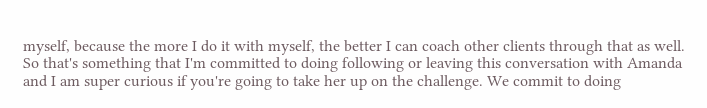myself, because the more I do it with myself, the better I can coach other clients through that as well. So that's something that I'm committed to doing following or leaving this conversation with Amanda and I am super curious if you're going to take her up on the challenge. We commit to doing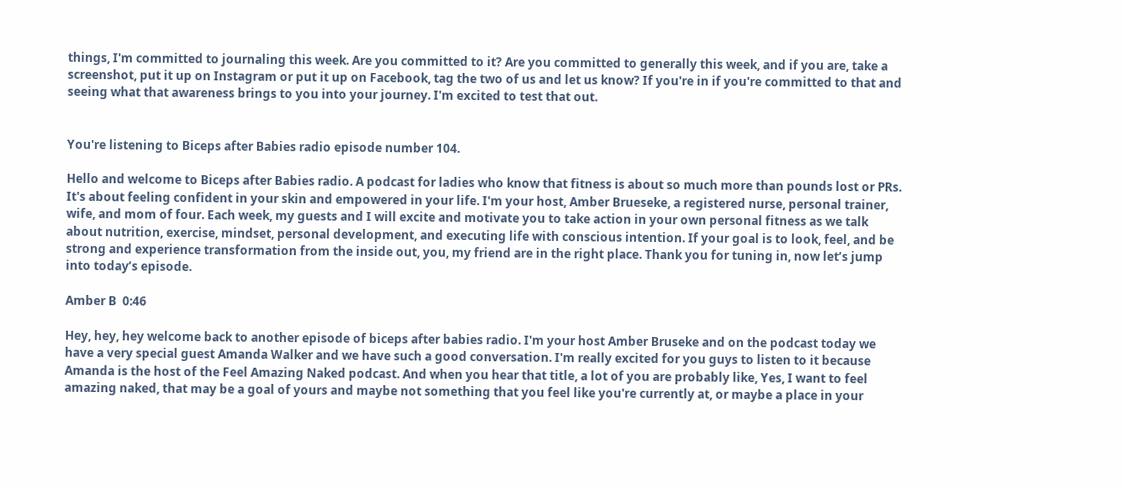things, I'm committed to journaling this week. Are you committed to it? Are you committed to generally this week, and if you are, take a screenshot, put it up on Instagram or put it up on Facebook, tag the two of us and let us know? If you're in if you're committed to that and seeing what that awareness brings to you into your journey. I'm excited to test that out.


You're listening to Biceps after Babies radio episode number 104.

Hello and welcome to Biceps after Babies radio. A podcast for ladies who know that fitness is about so much more than pounds lost or PRs. It's about feeling confident in your skin and empowered in your life. I'm your host, Amber Brueseke, a registered nurse, personal trainer, wife, and mom of four. Each week, my guests and I will excite and motivate you to take action in your own personal fitness as we talk about nutrition, exercise, mindset, personal development, and executing life with conscious intention. If your goal is to look, feel, and be strong and experience transformation from the inside out, you, my friend are in the right place. Thank you for tuning in, now let’s jump into today’s episode.

Amber B  0:46

Hey, hey, hey welcome back to another episode of biceps after babies radio. I'm your host Amber Bruseke and on the podcast today we have a very special guest Amanda Walker and we have such a good conversation. I'm really excited for you guys to listen to it because Amanda is the host of the Feel Amazing Naked podcast. And when you hear that title, a lot of you are probably like, Yes, I want to feel amazing naked, that may be a goal of yours and maybe not something that you feel like you're currently at, or maybe a place in your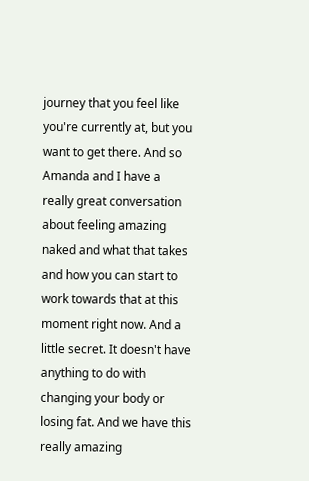journey that you feel like you're currently at, but you want to get there. And so Amanda and I have a really great conversation about feeling amazing naked and what that takes and how you can start to work towards that at this moment right now. And a little secret. It doesn't have anything to do with changing your body or losing fat. And we have this really amazing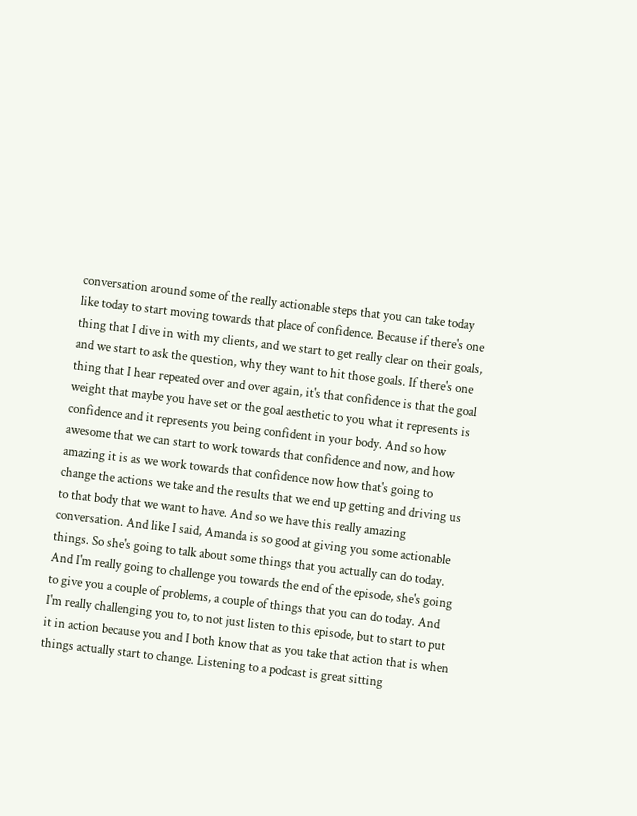conversation around some of the really actionable steps that you can take today like today to start moving towards that place of confidence. Because if there's one thing that I dive in with my clients, and we start to get really clear on their goals, and we start to ask the question, why they want to hit those goals. If there's one thing that I hear repeated over and over again, it's that confidence is that the goal weight that maybe you have set or the goal aesthetic to you what it represents is confidence and it represents you being confident in your body. And so how awesome that we can start to work towards that confidence and now, and how amazing it is as we work towards that confidence now how that's going to change the actions we take and the results that we end up getting and driving us to that body that we want to have. And so we have this really amazing conversation. And like I said, Amanda is so good at giving you some actionable things. So she's going to talk about some things that you actually can do today. And I'm really going to challenge you towards the end of the episode, she's going to give you a couple of problems, a couple of things that you can do today. And  I'm really challenging you to, to not just listen to this episode, but to start to put it in action because you and I both know that as you take that action that is when things actually start to change. Listening to a podcast is great sitting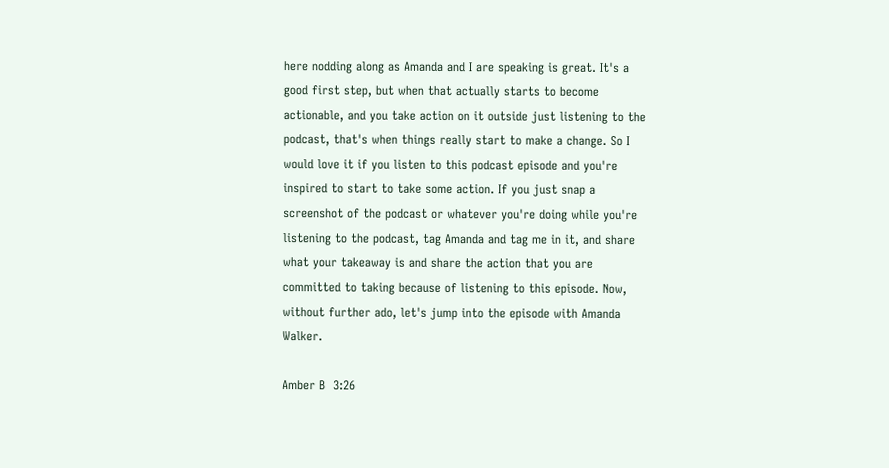here nodding along as Amanda and I are speaking is great. It's a good first step, but when that actually starts to become actionable, and you take action on it outside just listening to the podcast, that's when things really start to make a change. So I would love it if you listen to this podcast episode and you're inspired to start to take some action. If you just snap a screenshot of the podcast or whatever you're doing while you're listening to the podcast, tag Amanda and tag me in it, and share what your takeaway is and share the action that you are committed to taking because of listening to this episode. Now, without further ado, let's jump into the episode with Amanda Walker.

Amber B  3:26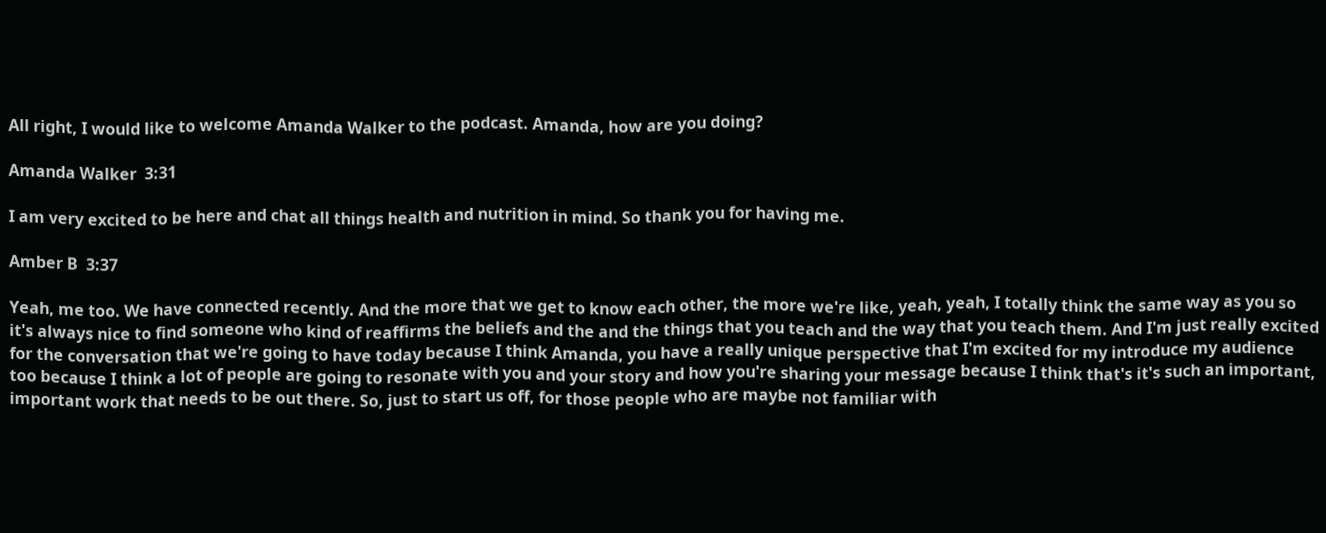All right, I would like to welcome Amanda Walker to the podcast. Amanda, how are you doing?

Amanda Walker  3:31

I am very excited to be here and chat all things health and nutrition in mind. So thank you for having me.

Amber B  3:37

Yeah, me too. We have connected recently. And the more that we get to know each other, the more we're like, yeah, yeah, I totally think the same way as you so it's always nice to find someone who kind of reaffirms the beliefs and the and the things that you teach and the way that you teach them. And I'm just really excited for the conversation that we're going to have today because I think Amanda, you have a really unique perspective that I'm excited for my introduce my audience too because I think a lot of people are going to resonate with you and your story and how you're sharing your message because I think that's it's such an important, important work that needs to be out there. So, just to start us off, for those people who are maybe not familiar with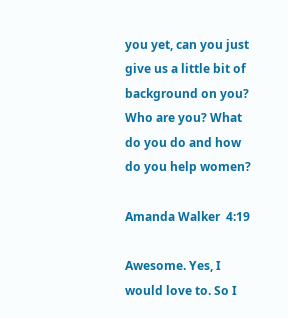you yet, can you just give us a little bit of background on you? Who are you? What do you do and how do you help women?

Amanda Walker  4:19

Awesome. Yes, I would love to. So I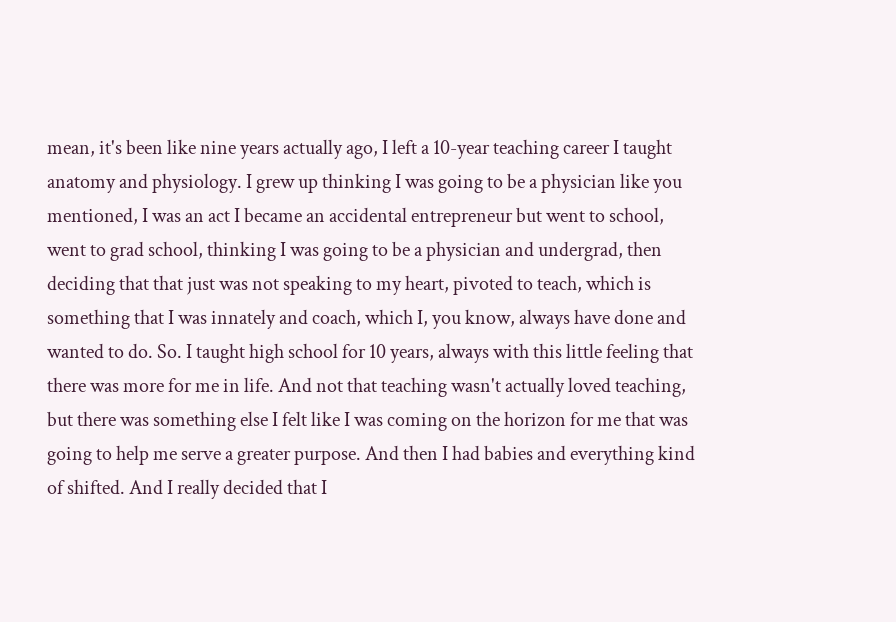mean, it's been like nine years actually ago, I left a 10-year teaching career I taught anatomy and physiology. I grew up thinking I was going to be a physician like you mentioned, I was an act I became an accidental entrepreneur but went to school, went to grad school, thinking I was going to be a physician and undergrad, then deciding that that just was not speaking to my heart, pivoted to teach, which is something that I was innately and coach, which I, you know, always have done and wanted to do. So. I taught high school for 10 years, always with this little feeling that there was more for me in life. And not that teaching wasn't actually loved teaching, but there was something else I felt like I was coming on the horizon for me that was going to help me serve a greater purpose. And then I had babies and everything kind of shifted. And I really decided that I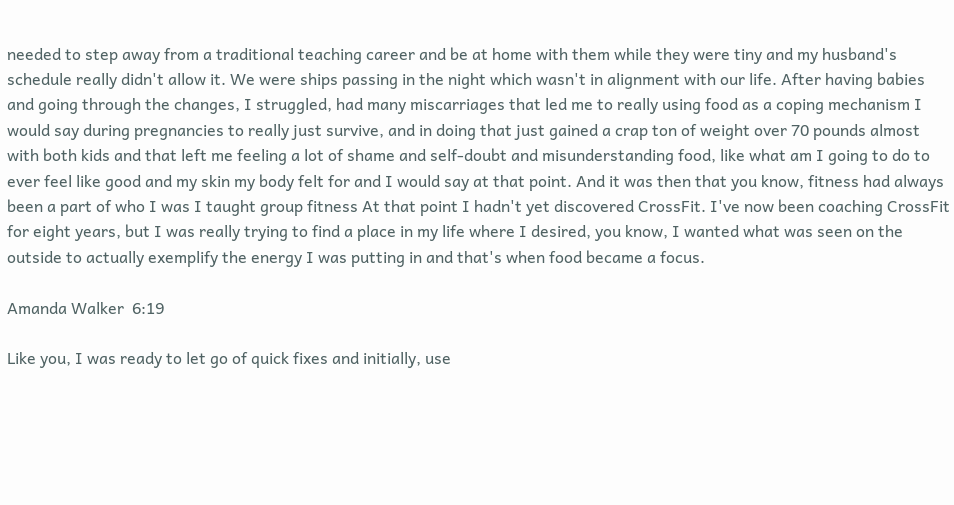needed to step away from a traditional teaching career and be at home with them while they were tiny and my husband's schedule really didn't allow it. We were ships passing in the night which wasn't in alignment with our life. After having babies and going through the changes, I struggled, had many miscarriages that led me to really using food as a coping mechanism I would say during pregnancies to really just survive, and in doing that just gained a crap ton of weight over 70 pounds almost with both kids and that left me feeling a lot of shame and self-doubt and misunderstanding food, like what am I going to do to ever feel like good and my skin my body felt for and I would say at that point. And it was then that you know, fitness had always been a part of who I was I taught group fitness At that point I hadn't yet discovered CrossFit. I've now been coaching CrossFit for eight years, but I was really trying to find a place in my life where I desired, you know, I wanted what was seen on the outside to actually exemplify the energy I was putting in and that's when food became a focus.

Amanda Walker  6:19

Like you, I was ready to let go of quick fixes and initially, use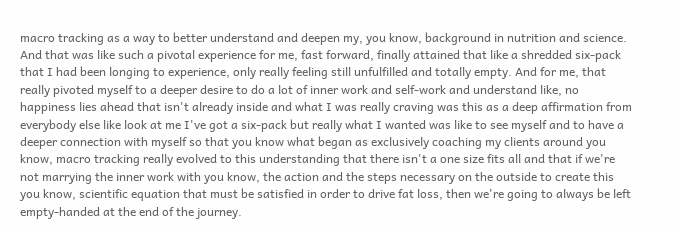macro tracking as a way to better understand and deepen my, you know, background in nutrition and science. And that was like such a pivotal experience for me, fast forward, finally attained that like a shredded six-pack that I had been longing to experience, only really feeling still unfulfilled and totally empty. And for me, that really pivoted myself to a deeper desire to do a lot of inner work and self-work and understand like, no happiness lies ahead that isn't already inside and what I was really craving was this as a deep affirmation from everybody else like look at me I've got a six-pack but really what I wanted was like to see myself and to have a deeper connection with myself so that you know what began as exclusively coaching my clients around you know, macro tracking really evolved to this understanding that there isn't a one size fits all and that if we're not marrying the inner work with you know, the action and the steps necessary on the outside to create this you know, scientific equation that must be satisfied in order to drive fat loss, then we're going to always be left empty-handed at the end of the journey.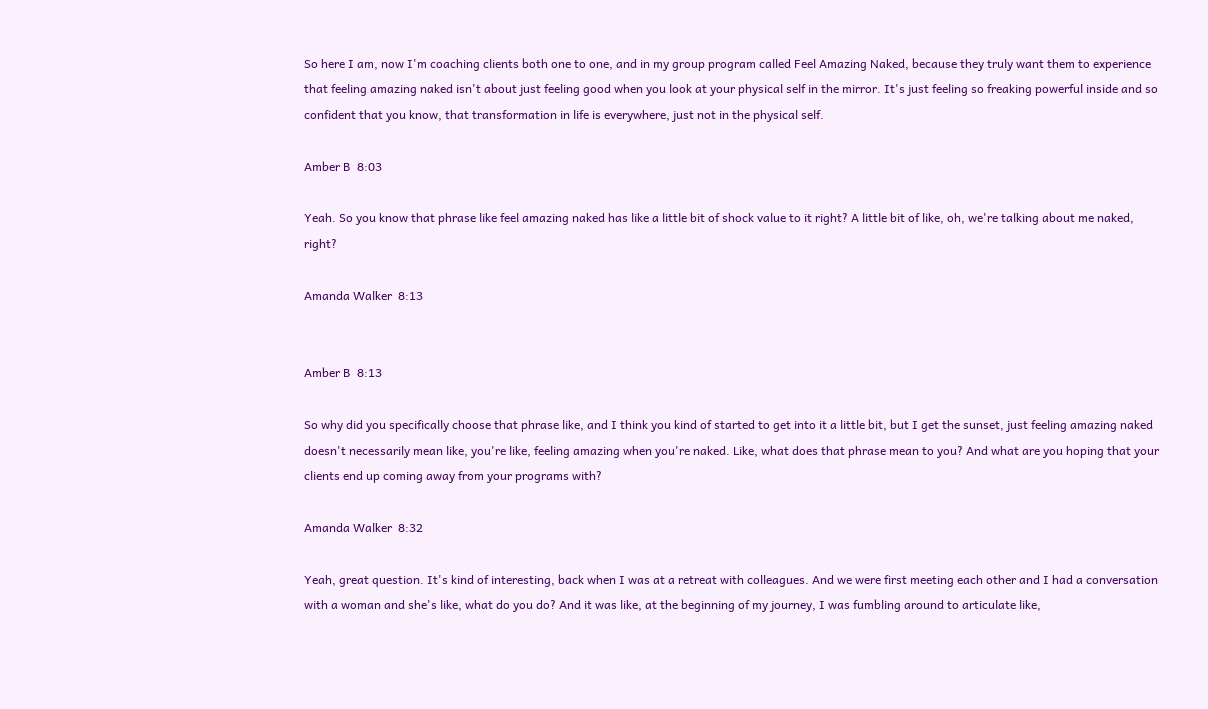So here I am, now I'm coaching clients both one to one, and in my group program called Feel Amazing Naked, because they truly want them to experience that feeling amazing naked isn't about just feeling good when you look at your physical self in the mirror. It's just feeling so freaking powerful inside and so confident that you know, that transformation in life is everywhere, just not in the physical self.

Amber B  8:03

Yeah. So you know that phrase like feel amazing naked has like a little bit of shock value to it right? A little bit of like, oh, we're talking about me naked, right?

Amanda Walker  8:13


Amber B  8:13

So why did you specifically choose that phrase like, and I think you kind of started to get into it a little bit, but I get the sunset, just feeling amazing naked doesn't necessarily mean like, you're like, feeling amazing when you're naked. Like, what does that phrase mean to you? And what are you hoping that your clients end up coming away from your programs with?

Amanda Walker  8:32

Yeah, great question. It's kind of interesting, back when I was at a retreat with colleagues. And we were first meeting each other and I had a conversation with a woman and she's like, what do you do? And it was like, at the beginning of my journey, I was fumbling around to articulate like,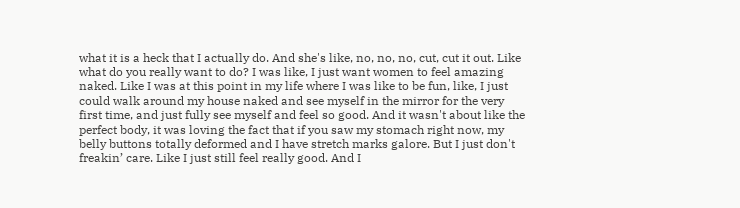what it is a heck that I actually do. And she's like, no, no, no, cut, cut it out. Like what do you really want to do? I was like, I just want women to feel amazing naked. Like I was at this point in my life where I was like to be fun, like, I just could walk around my house naked and see myself in the mirror for the very first time, and just fully see myself and feel so good. And it wasn't about like the perfect body, it was loving the fact that if you saw my stomach right now, my belly buttons totally deformed and I have stretch marks galore. But I just don't freakin’ care. Like I just still feel really good. And I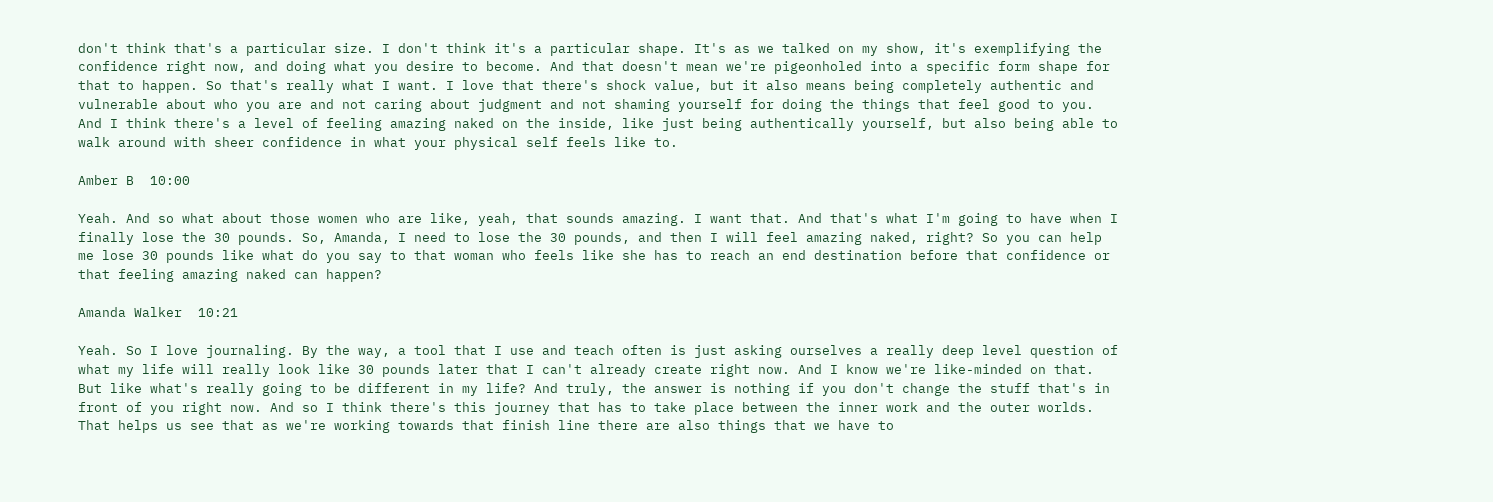don't think that's a particular size. I don't think it's a particular shape. It's as we talked on my show, it's exemplifying the confidence right now, and doing what you desire to become. And that doesn't mean we're pigeonholed into a specific form shape for that to happen. So that's really what I want. I love that there's shock value, but it also means being completely authentic and vulnerable about who you are and not caring about judgment and not shaming yourself for doing the things that feel good to you. And I think there's a level of feeling amazing naked on the inside, like just being authentically yourself, but also being able to walk around with sheer confidence in what your physical self feels like to.

Amber B  10:00

Yeah. And so what about those women who are like, yeah, that sounds amazing. I want that. And that's what I'm going to have when I finally lose the 30 pounds. So, Amanda, I need to lose the 30 pounds, and then I will feel amazing naked, right? So you can help me lose 30 pounds like what do you say to that woman who feels like she has to reach an end destination before that confidence or that feeling amazing naked can happen?

Amanda Walker  10:21

Yeah. So I love journaling. By the way, a tool that I use and teach often is just asking ourselves a really deep level question of what my life will really look like 30 pounds later that I can't already create right now. And I know we're like-minded on that. But like what's really going to be different in my life? And truly, the answer is nothing if you don't change the stuff that's in front of you right now. And so I think there's this journey that has to take place between the inner work and the outer worlds. That helps us see that as we're working towards that finish line there are also things that we have to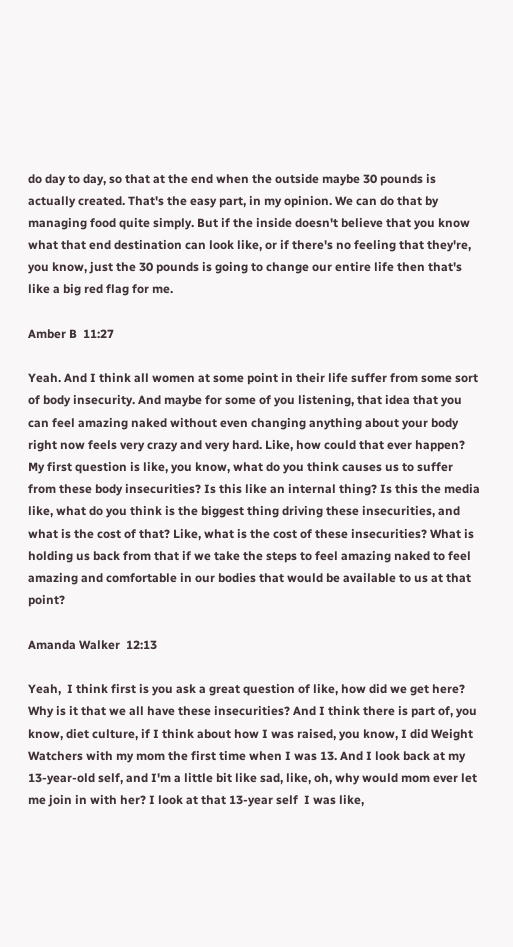do day to day, so that at the end when the outside maybe 30 pounds is actually created. That's the easy part, in my opinion. We can do that by managing food quite simply. But if the inside doesn't believe that you know what that end destination can look like, or if there's no feeling that they're, you know, just the 30 pounds is going to change our entire life then that's like a big red flag for me.

Amber B  11:27

Yeah. And I think all women at some point in their life suffer from some sort of body insecurity. And maybe for some of you listening, that idea that you can feel amazing naked without even changing anything about your body right now feels very crazy and very hard. Like, how could that ever happen? My first question is like, you know, what do you think causes us to suffer from these body insecurities? Is this like an internal thing? Is this the media like, what do you think is the biggest thing driving these insecurities, and what is the cost of that? Like, what is the cost of these insecurities? What is holding us back from that if we take the steps to feel amazing naked to feel amazing and comfortable in our bodies that would be available to us at that point?

Amanda Walker  12:13

Yeah,  I think first is you ask a great question of like, how did we get here? Why is it that we all have these insecurities? And I think there is part of, you know, diet culture, if I think about how I was raised, you know, I did Weight Watchers with my mom the first time when I was 13. And I look back at my 13-year-old self, and I'm a little bit like sad, like, oh, why would mom ever let me join in with her? I look at that 13-year self  I was like,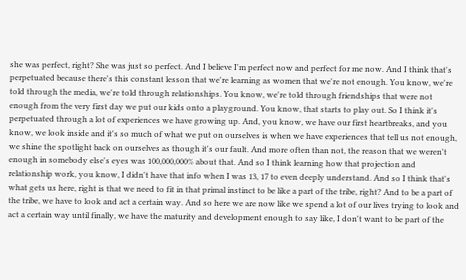she was perfect, right? She was just so perfect. And I believe I'm perfect now and perfect for me now. And I think that's perpetuated because there's this constant lesson that we're learning as women that we're not enough. You know, we're told through the media, we're told through relationships. You know, we're told through friendships that were not enough from the very first day we put our kids onto a playground. You know, that starts to play out. So I think it's perpetuated through a lot of experiences we have growing up. And, you know, we have our first heartbreaks, and you know, we look inside and it's so much of what we put on ourselves is when we have experiences that tell us not enough, we shine the spotlight back on ourselves as though it's our fault. And more often than not, the reason that we weren't enough in somebody else's eyes was 100,000,000% about that. And so I think learning how that projection and relationship work, you know, I didn't have that info when I was 13, 17 to even deeply understand. And so I think that's what gets us here, right is that we need to fit in that primal instinct to be like a part of the tribe, right? And to be a part of the tribe, we have to look and act a certain way. And so here we are now like we spend a lot of our lives trying to look and act a certain way until finally, we have the maturity and development enough to say like, I don't want to be part of the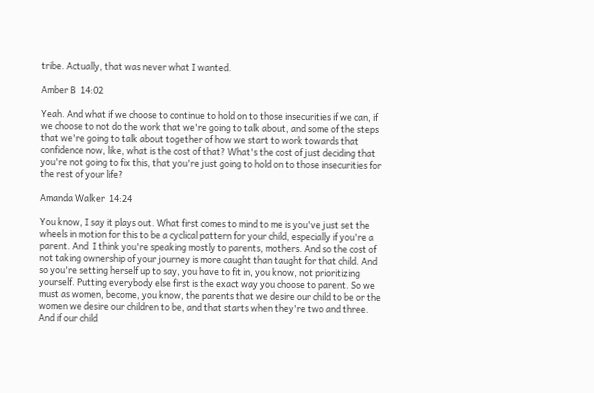tribe. Actually, that was never what I wanted.

Amber B  14:02

Yeah. And what if we choose to continue to hold on to those insecurities if we can, if we choose to not do the work that we're going to talk about, and some of the steps that we're going to talk about together of how we start to work towards that confidence now, like, what is the cost of that? What's the cost of just deciding that you're not going to fix this, that you're just going to hold on to those insecurities for the rest of your life?

Amanda Walker  14:24

You know, I say it plays out. What first comes to mind to me is you've just set the wheels in motion for this to be a cyclical pattern for your child, especially if you're a parent. And  I think you're speaking mostly to parents, mothers. And so the cost of not taking ownership of your journey is more caught than taught for that child. And so you're setting herself up to say, you have to fit in, you know, not prioritizing yourself. Putting everybody else first is the exact way you choose to parent. So we must as women, become, you know, the parents that we desire our child to be or the women we desire our children to be, and that starts when they're two and three. And if our child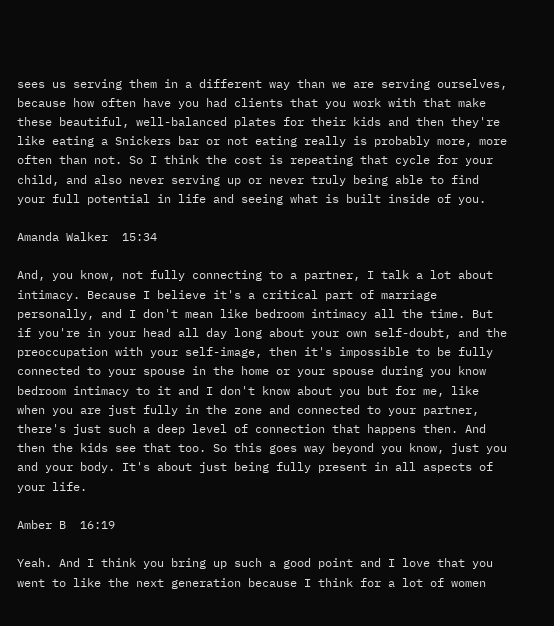sees us serving them in a different way than we are serving ourselves, because how often have you had clients that you work with that make these beautiful, well-balanced plates for their kids and then they're like eating a Snickers bar or not eating really is probably more, more often than not. So I think the cost is repeating that cycle for your child, and also never serving up or never truly being able to find your full potential in life and seeing what is built inside of you.

Amanda Walker  15:34

And, you know, not fully connecting to a partner, I talk a lot about intimacy. Because I believe it's a critical part of marriage personally, and I don't mean like bedroom intimacy all the time. But if you're in your head all day long about your own self-doubt, and the preoccupation with your self-image, then it's impossible to be fully connected to your spouse in the home or your spouse during you know bedroom intimacy to it and I don't know about you but for me, like when you are just fully in the zone and connected to your partner, there's just such a deep level of connection that happens then. And then the kids see that too. So this goes way beyond you know, just you and your body. It's about just being fully present in all aspects of your life.

Amber B  16:19

Yeah. And I think you bring up such a good point and I love that you went to like the next generation because I think for a lot of women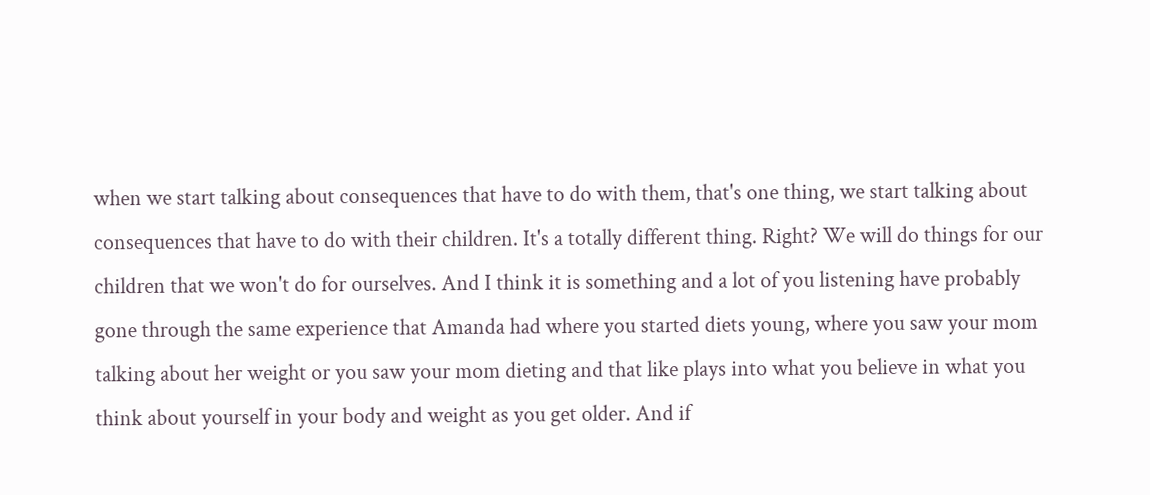when we start talking about consequences that have to do with them, that's one thing, we start talking about consequences that have to do with their children. It's a totally different thing. Right? We will do things for our children that we won't do for ourselves. And I think it is something and a lot of you listening have probably gone through the same experience that Amanda had where you started diets young, where you saw your mom talking about her weight or you saw your mom dieting and that like plays into what you believe in what you think about yourself in your body and weight as you get older. And if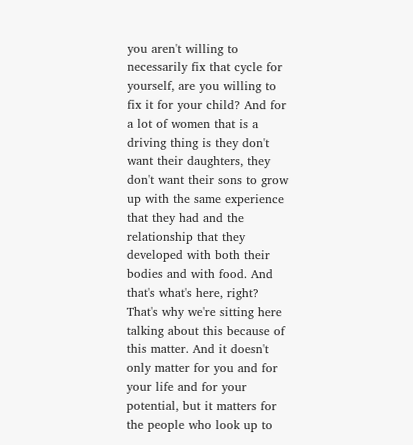you aren't willing to necessarily fix that cycle for yourself, are you willing to fix it for your child? And for a lot of women that is a driving thing is they don't want their daughters, they don't want their sons to grow up with the same experience that they had and the relationship that they developed with both their bodies and with food. And that's what's here, right? That's why we're sitting here talking about this because of this matter. And it doesn't only matter for you and for your life and for your potential, but it matters for the people who look up to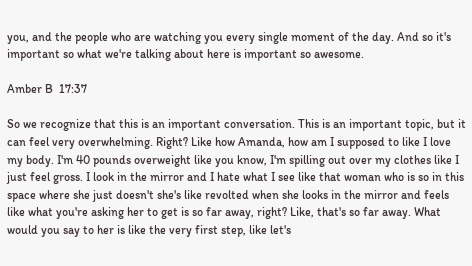you, and the people who are watching you every single moment of the day. And so it's important so what we're talking about here is important so awesome.

Amber B  17:37

So we recognize that this is an important conversation. This is an important topic, but it can feel very overwhelming. Right? Like how Amanda, how am I supposed to like I love my body. I'm 40 pounds overweight like you know, I'm spilling out over my clothes like I just feel gross. I look in the mirror and I hate what I see like that woman who is so in this space where she just doesn't she's like revolted when she looks in the mirror and feels like what you're asking her to get is so far away, right? Like, that's so far away. What would you say to her is like the very first step, like let's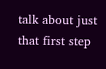talk about just that first step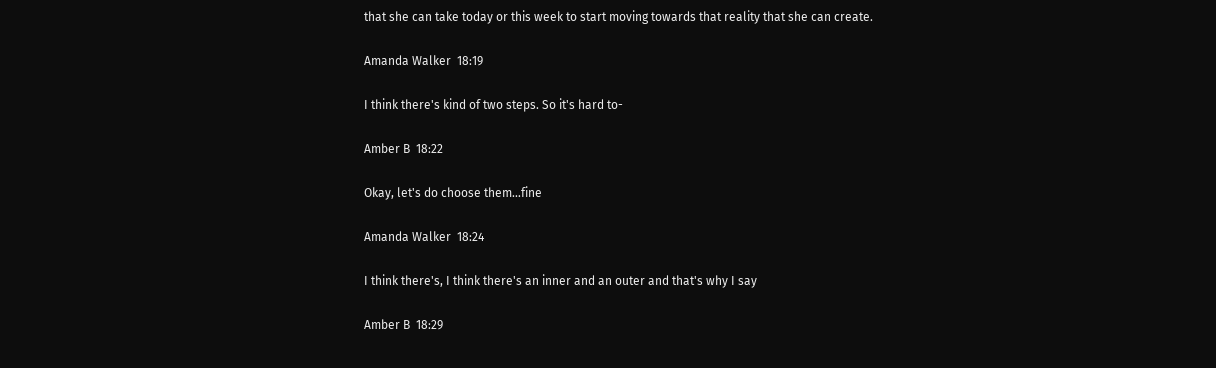that she can take today or this week to start moving towards that reality that she can create.

Amanda Walker  18:19

I think there's kind of two steps. So it's hard to-

Amber B  18:22

Okay, let's do choose them…fine

Amanda Walker  18:24

I think there's, I think there's an inner and an outer and that's why I say

Amber B  18:29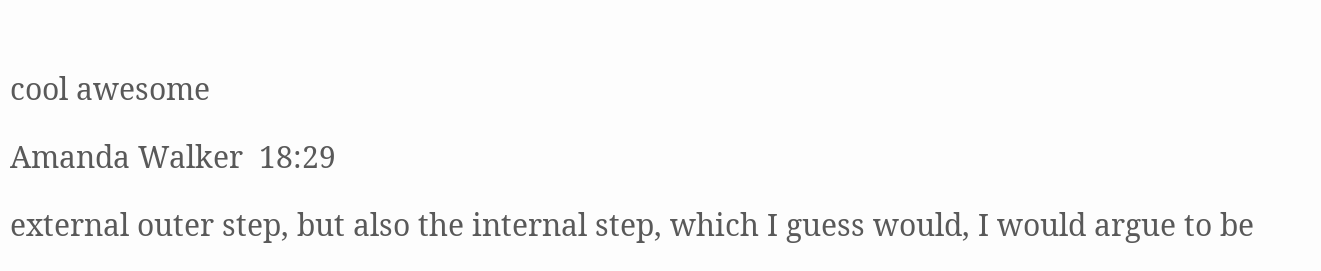cool awesome

Amanda Walker  18:29

external outer step, but also the internal step, which I guess would, I would argue to be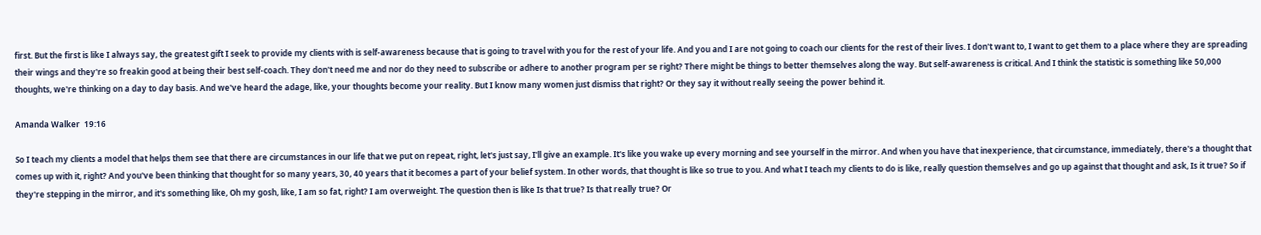first. But the first is like I always say, the greatest gift I seek to provide my clients with is self-awareness because that is going to travel with you for the rest of your life. And you and I are not going to coach our clients for the rest of their lives. I don't want to, I want to get them to a place where they are spreading their wings and they're so freakin good at being their best self-coach. They don't need me and nor do they need to subscribe or adhere to another program per se right? There might be things to better themselves along the way. But self-awareness is critical. And I think the statistic is something like 50,000 thoughts, we're thinking on a day to day basis. And we've heard the adage, like, your thoughts become your reality. But I know many women just dismiss that right? Or they say it without really seeing the power behind it.

Amanda Walker  19:16

So I teach my clients a model that helps them see that there are circumstances in our life that we put on repeat, right, let's just say, I'll give an example. It's like you wake up every morning and see yourself in the mirror. And when you have that inexperience, that circumstance, immediately, there's a thought that comes up with it, right? And you've been thinking that thought for so many years, 30, 40 years that it becomes a part of your belief system. In other words, that thought is like so true to you. And what I teach my clients to do is like, really question themselves and go up against that thought and ask, Is it true? So if they're stepping in the mirror, and it's something like, Oh my gosh, like, I am so fat, right? I am overweight. The question then is like Is that true? Is that really true? Or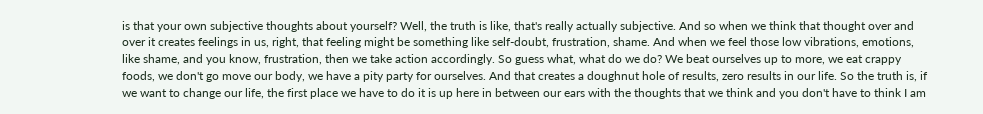is that your own subjective thoughts about yourself? Well, the truth is like, that's really actually subjective. And so when we think that thought over and over it creates feelings in us, right, that feeling might be something like self-doubt, frustration, shame. And when we feel those low vibrations, emotions, like shame, and you know, frustration, then we take action accordingly. So guess what, what do we do? We beat ourselves up to more, we eat crappy foods, we don't go move our body, we have a pity party for ourselves. And that creates a doughnut hole of results, zero results in our life. So the truth is, if we want to change our life, the first place we have to do it is up here in between our ears with the thoughts that we think and you don't have to think I am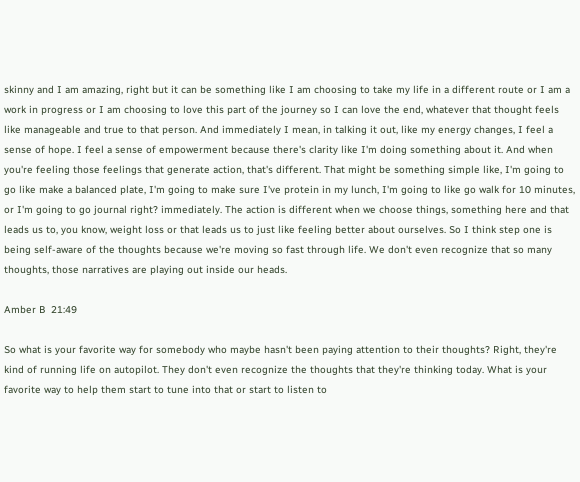skinny and I am amazing, right but it can be something like I am choosing to take my life in a different route or I am a work in progress or I am choosing to love this part of the journey so I can love the end, whatever that thought feels like manageable and true to that person. And immediately I mean, in talking it out, like my energy changes, I feel a sense of hope. I feel a sense of empowerment because there's clarity like I'm doing something about it. And when you're feeling those feelings that generate action, that's different. That might be something simple like, I'm going to go like make a balanced plate, I'm going to make sure I've protein in my lunch, I'm going to like go walk for 10 minutes, or I'm going to go journal right? immediately. The action is different when we choose things, something here and that leads us to, you know, weight loss or that leads us to just like feeling better about ourselves. So I think step one is being self-aware of the thoughts because we're moving so fast through life. We don't even recognize that so many thoughts, those narratives are playing out inside our heads.

Amber B  21:49

So what is your favorite way for somebody who maybe hasn't been paying attention to their thoughts? Right, they're kind of running life on autopilot. They don't even recognize the thoughts that they're thinking today. What is your favorite way to help them start to tune into that or start to listen to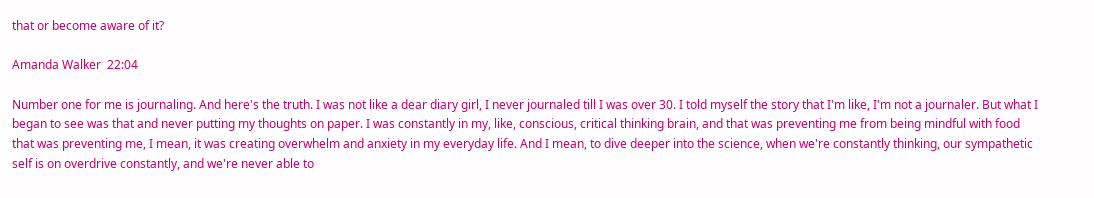that or become aware of it?

Amanda Walker  22:04

Number one for me is journaling. And here's the truth. I was not like a dear diary girl, I never journaled till I was over 30. I told myself the story that I'm like, I'm not a journaler. But what I began to see was that and never putting my thoughts on paper. I was constantly in my, like, conscious, critical thinking brain, and that was preventing me from being mindful with food that was preventing me, I mean, it was creating overwhelm and anxiety in my everyday life. And I mean, to dive deeper into the science, when we're constantly thinking, our sympathetic self is on overdrive constantly, and we're never able to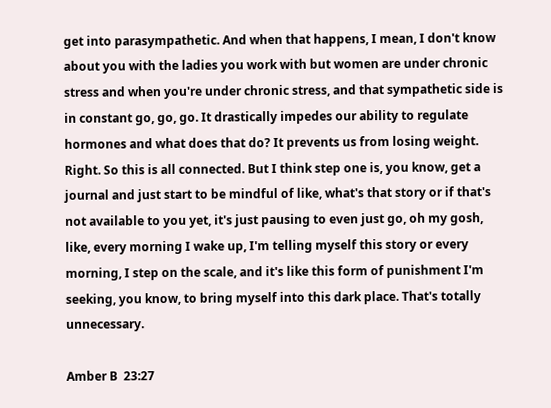get into parasympathetic. And when that happens, I mean, I don't know about you with the ladies you work with but women are under chronic stress and when you're under chronic stress, and that sympathetic side is in constant go, go, go. It drastically impedes our ability to regulate hormones and what does that do? It prevents us from losing weight. Right. So this is all connected. But I think step one is, you know, get a journal and just start to be mindful of like, what's that story or if that's not available to you yet, it's just pausing to even just go, oh my gosh, like, every morning I wake up, I'm telling myself this story or every morning, I step on the scale, and it's like this form of punishment I'm seeking, you know, to bring myself into this dark place. That's totally unnecessary.

Amber B  23:27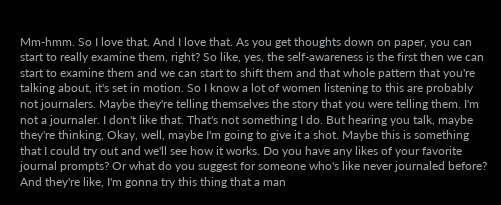Mm-hmm. So I love that. And I love that. As you get thoughts down on paper, you can start to really examine them, right? So like, yes, the self-awareness is the first then we can start to examine them and we can start to shift them and that whole pattern that you're talking about, it's set in motion. So I know a lot of women listening to this are probably not journalers. Maybe they're telling themselves the story that you were telling them. I'm not a journaler. I don't like that. That's not something I do. But hearing you talk, maybe they're thinking, Okay, well, maybe I'm going to give it a shot. Maybe this is something that I could try out and we'll see how it works. Do you have any likes of your favorite journal prompts? Or what do you suggest for someone who's like never journaled before? And they're like, I'm gonna try this thing that a man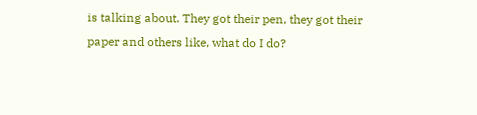is talking about. They got their pen, they got their paper and others like, what do I do?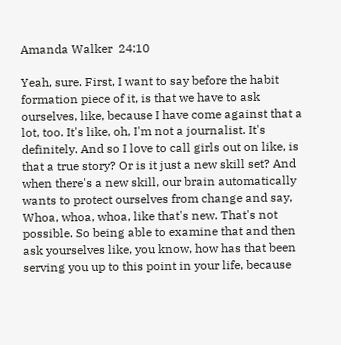Amanda Walker  24:10

Yeah, sure. First, I want to say before the habit formation piece of it, is that we have to ask ourselves, like, because I have come against that a lot, too. It's like, oh, I'm not a journalist. It's definitely. And so I love to call girls out on like, is that a true story? Or is it just a new skill set? And when there's a new skill, our brain automatically wants to protect ourselves from change and say, Whoa, whoa, whoa, like that's new. That's not possible. So being able to examine that and then ask yourselves like, you know, how has that been serving you up to this point in your life, because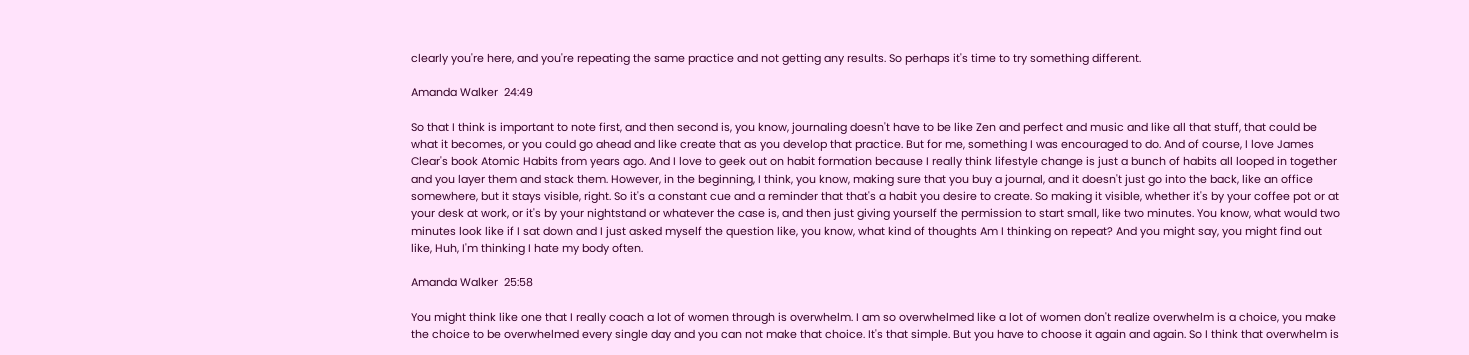clearly you're here, and you're repeating the same practice and not getting any results. So perhaps it's time to try something different.

Amanda Walker  24:49

So that I think is important to note first, and then second is, you know, journaling doesn't have to be like Zen and perfect and music and like all that stuff, that could be what it becomes, or you could go ahead and like create that as you develop that practice. But for me, something I was encouraged to do. And of course, I love James Clear's book Atomic Habits from years ago. And I love to geek out on habit formation because I really think lifestyle change is just a bunch of habits all looped in together and you layer them and stack them. However, in the beginning, I think, you know, making sure that you buy a journal, and it doesn't just go into the back, like an office somewhere, but it stays visible, right. So it's a constant cue and a reminder that that's a habit you desire to create. So making it visible, whether it's by your coffee pot or at your desk at work, or it's by your nightstand or whatever the case is, and then just giving yourself the permission to start small, like two minutes. You know, what would two minutes look like if I sat down and I just asked myself the question like, you know, what kind of thoughts Am I thinking on repeat? And you might say, you might find out like, Huh, I'm thinking I hate my body often.

Amanda Walker  25:58

You might think like one that I really coach a lot of women through is overwhelm. I am so overwhelmed like a lot of women don't realize overwhelm is a choice, you make the choice to be overwhelmed every single day and you can not make that choice. It's that simple. But you have to choose it again and again. So I think that overwhelm is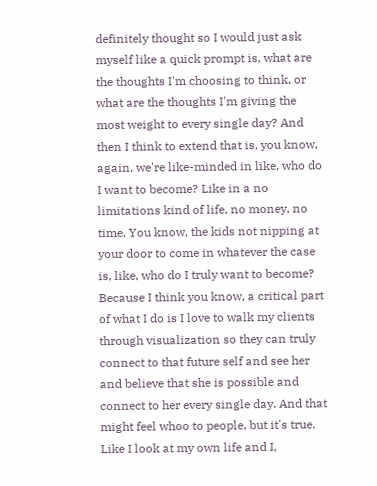definitely thought so I would just ask myself like a quick prompt is, what are the thoughts I'm choosing to think, or what are the thoughts I'm giving the most weight to every single day? And then I think to extend that is, you know, again, we're like-minded in like, who do I want to become? Like in a no limitations kind of life, no money, no time. You know, the kids not nipping at your door to come in whatever the case is, like, who do I truly want to become? Because I think you know, a critical part of what I do is I love to walk my clients through visualization so they can truly connect to that future self and see her and believe that she is possible and connect to her every single day. And that might feel whoo to people, but it's true. Like I look at my own life and I,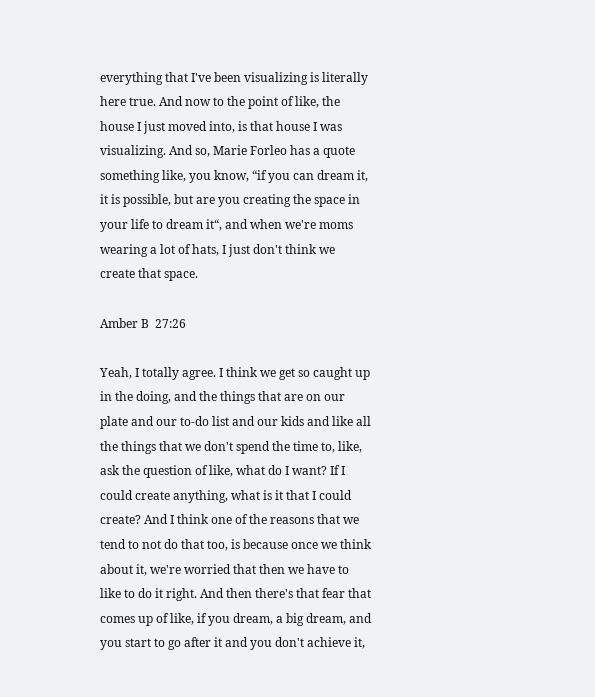everything that I've been visualizing is literally here true. And now to the point of like, the house I just moved into, is that house I was visualizing. And so, Marie Forleo has a quote something like, you know, “if you can dream it, it is possible, but are you creating the space in your life to dream it“, and when we're moms wearing a lot of hats, I just don't think we create that space.

Amber B  27:26

Yeah, I totally agree. I think we get so caught up in the doing, and the things that are on our plate and our to-do list and our kids and like all the things that we don't spend the time to, like, ask the question of like, what do I want? If I could create anything, what is it that I could create? And I think one of the reasons that we tend to not do that too, is because once we think about it, we're worried that then we have to like to do it right. And then there's that fear that comes up of like, if you dream, a big dream, and you start to go after it and you don't achieve it,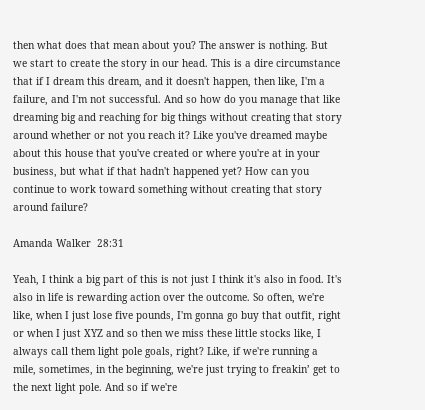then what does that mean about you? The answer is nothing. But we start to create the story in our head. This is a dire circumstance that if I dream this dream, and it doesn't happen, then like, I'm a failure, and I'm not successful. And so how do you manage that like dreaming big and reaching for big things without creating that story around whether or not you reach it? Like you've dreamed maybe about this house that you've created or where you're at in your business, but what if that hadn't happened yet? How can you continue to work toward something without creating that story around failure?

Amanda Walker  28:31

Yeah, I think a big part of this is not just I think it's also in food. It's also in life is rewarding action over the outcome. So often, we're like, when I just lose five pounds, I'm gonna go buy that outfit, right or when I just XYZ and so then we miss these little stocks like, I always call them light pole goals, right? Like, if we're running a mile, sometimes, in the beginning, we're just trying to freakin’ get to the next light pole. And so if we're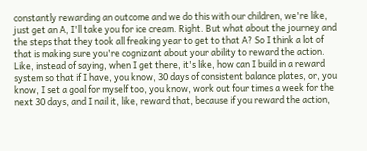constantly rewarding an outcome and we do this with our children, we're like, just get an A, I'll take you for ice cream. Right. But what about the journey and the steps that they took all freaking year to get to that A? So I think a lot of that is making sure you're cognizant about your ability to reward the action. Like, instead of saying, when I get there, it's like, how can I build in a reward system so that if I have, you know, 30 days of consistent balance plates, or, you know, I set a goal for myself too, you know, work out four times a week for the next 30 days, and I nail it, like, reward that, because if you reward the action,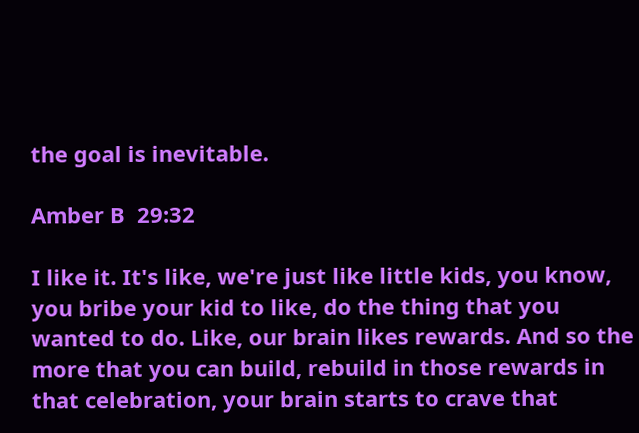the goal is inevitable.

Amber B  29:32

I like it. It's like, we're just like little kids, you know, you bribe your kid to like, do the thing that you wanted to do. Like, our brain likes rewards. And so the more that you can build, rebuild in those rewards in that celebration, your brain starts to crave that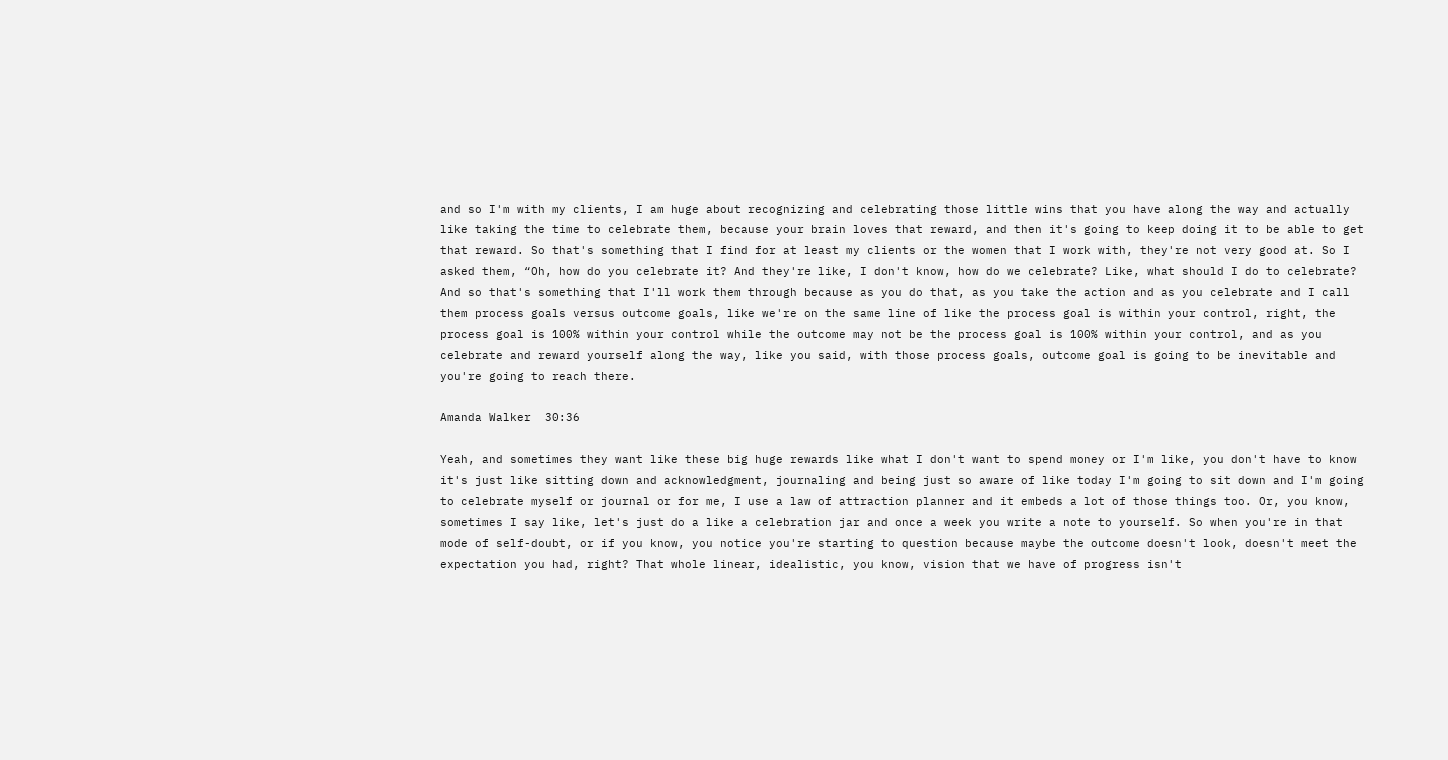and so I'm with my clients, I am huge about recognizing and celebrating those little wins that you have along the way and actually like taking the time to celebrate them, because your brain loves that reward, and then it's going to keep doing it to be able to get that reward. So that's something that I find for at least my clients or the women that I work with, they're not very good at. So I asked them, “Oh, how do you celebrate it? And they're like, I don't know, how do we celebrate? Like, what should I do to celebrate? And so that's something that I'll work them through because as you do that, as you take the action and as you celebrate and I call them process goals versus outcome goals, like we're on the same line of like the process goal is within your control, right, the process goal is 100% within your control while the outcome may not be the process goal is 100% within your control, and as you celebrate and reward yourself along the way, like you said, with those process goals, outcome goal is going to be inevitable and you're going to reach there.

Amanda Walker  30:36

Yeah, and sometimes they want like these big huge rewards like what I don't want to spend money or I'm like, you don't have to know it's just like sitting down and acknowledgment, journaling and being just so aware of like today I'm going to sit down and I'm going to celebrate myself or journal or for me, I use a law of attraction planner and it embeds a lot of those things too. Or, you know, sometimes I say like, let's just do a like a celebration jar and once a week you write a note to yourself. So when you're in that mode of self-doubt, or if you know, you notice you're starting to question because maybe the outcome doesn't look, doesn't meet the expectation you had, right? That whole linear, idealistic, you know, vision that we have of progress isn't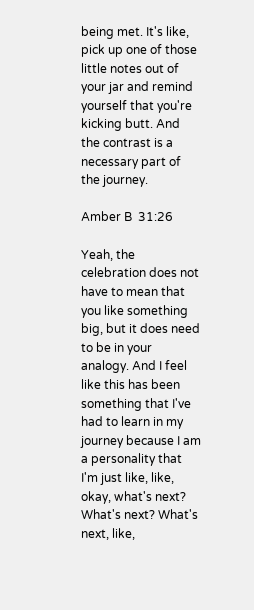being met. It's like, pick up one of those little notes out of your jar and remind yourself that you're kicking butt. And the contrast is a necessary part of the journey.

Amber B  31:26

Yeah, the celebration does not have to mean that you like something big, but it does need to be in your analogy. And I feel like this has been something that I've had to learn in my journey because I am a personality that I'm just like, like, okay, what's next? What's next? What's next, like,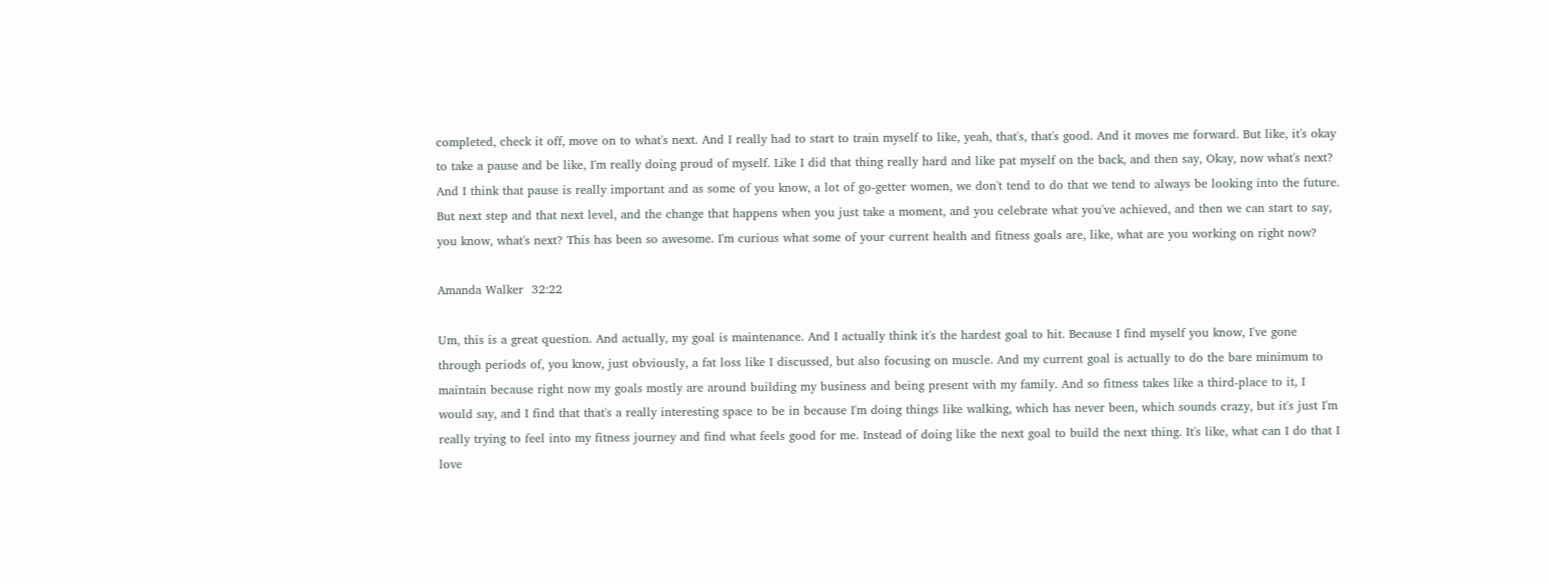completed, check it off, move on to what's next. And I really had to start to train myself to like, yeah, that's, that's good. And it moves me forward. But like, it's okay to take a pause and be like, I'm really doing proud of myself. Like I did that thing really hard and like pat myself on the back, and then say, Okay, now what's next? And I think that pause is really important and as some of you know, a lot of go-getter women, we don't tend to do that we tend to always be looking into the future. But next step and that next level, and the change that happens when you just take a moment, and you celebrate what you've achieved, and then we can start to say, you know, what's next? This has been so awesome. I'm curious what some of your current health and fitness goals are, like, what are you working on right now?

Amanda Walker  32:22

Um, this is a great question. And actually, my goal is maintenance. And I actually think it's the hardest goal to hit. Because I find myself you know, I've gone through periods of, you know, just obviously, a fat loss like I discussed, but also focusing on muscle. And my current goal is actually to do the bare minimum to maintain because right now my goals mostly are around building my business and being present with my family. And so fitness takes like a third-place to it, I would say, and I find that that's a really interesting space to be in because I'm doing things like walking, which has never been, which sounds crazy, but it's just I'm really trying to feel into my fitness journey and find what feels good for me. Instead of doing like the next goal to build the next thing. It's like, what can I do that I love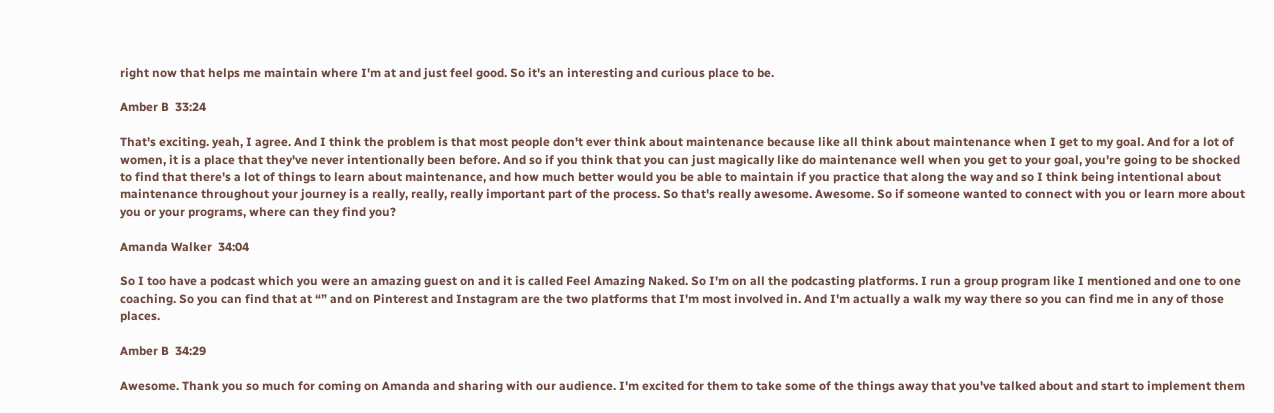right now that helps me maintain where I'm at and just feel good. So it's an interesting and curious place to be.

Amber B  33:24

That's exciting. yeah, I agree. And I think the problem is that most people don't ever think about maintenance because like all think about maintenance when I get to my goal. And for a lot of women, it is a place that they've never intentionally been before. And so if you think that you can just magically like do maintenance well when you get to your goal, you're going to be shocked to find that there's a lot of things to learn about maintenance, and how much better would you be able to maintain if you practice that along the way and so I think being intentional about maintenance throughout your journey is a really, really, really important part of the process. So that's really awesome. Awesome. So if someone wanted to connect with you or learn more about you or your programs, where can they find you?

Amanda Walker  34:04

So I too have a podcast which you were an amazing guest on and it is called Feel Amazing Naked. So I'm on all the podcasting platforms. I run a group program like I mentioned and one to one coaching. So you can find that at “” and on Pinterest and Instagram are the two platforms that I'm most involved in. And I'm actually a walk my way there so you can find me in any of those places.

Amber B  34:29

Awesome. Thank you so much for coming on Amanda and sharing with our audience. I'm excited for them to take some of the things away that you've talked about and start to implement them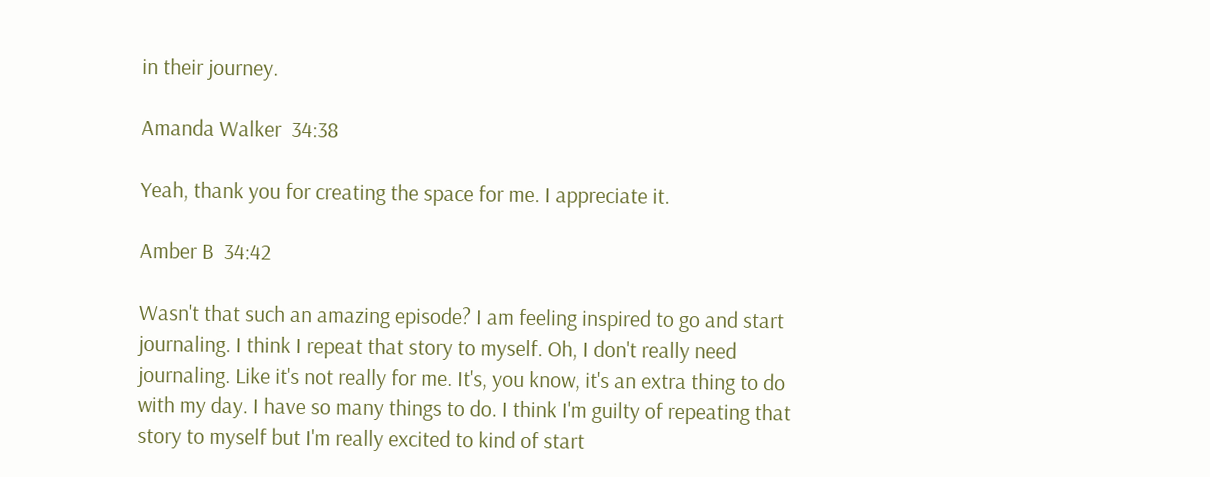in their journey.

Amanda Walker  34:38

Yeah, thank you for creating the space for me. I appreciate it.

Amber B  34:42

Wasn't that such an amazing episode? I am feeling inspired to go and start journaling. I think I repeat that story to myself. Oh, I don't really need journaling. Like it's not really for me. It's, you know, it's an extra thing to do with my day. I have so many things to do. I think I'm guilty of repeating that story to myself but I'm really excited to kind of start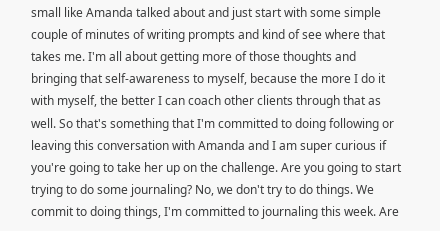small like Amanda talked about and just start with some simple couple of minutes of writing prompts and kind of see where that takes me. I'm all about getting more of those thoughts and bringing that self-awareness to myself, because the more I do it with myself, the better I can coach other clients through that as well. So that's something that I'm committed to doing following or leaving this conversation with Amanda and I am super curious if you're going to take her up on the challenge. Are you going to start trying to do some journaling? No, we don't try to do things. We commit to doing things, I'm committed to journaling this week. Are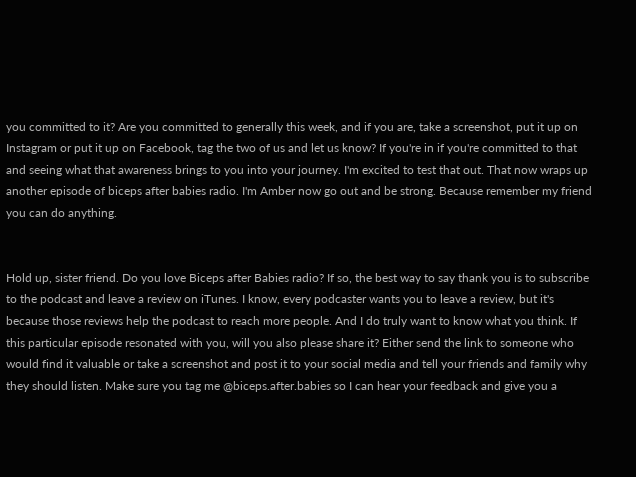you committed to it? Are you committed to generally this week, and if you are, take a screenshot, put it up on Instagram or put it up on Facebook, tag the two of us and let us know? If you're in if you're committed to that and seeing what that awareness brings to you into your journey. I'm excited to test that out. That now wraps up another episode of biceps after babies radio. I'm Amber now go out and be strong. Because remember my friend you can do anything.


Hold up, sister friend. Do you love Biceps after Babies radio? If so, the best way to say thank you is to subscribe to the podcast and leave a review on iTunes. I know, every podcaster wants you to leave a review, but it's because those reviews help the podcast to reach more people. And I do truly want to know what you think. If this particular episode resonated with you, will you also please share it? Either send the link to someone who would find it valuable or take a screenshot and post it to your social media and tell your friends and family why they should listen. Make sure you tag me @biceps.after.babies so I can hear your feedback and give you a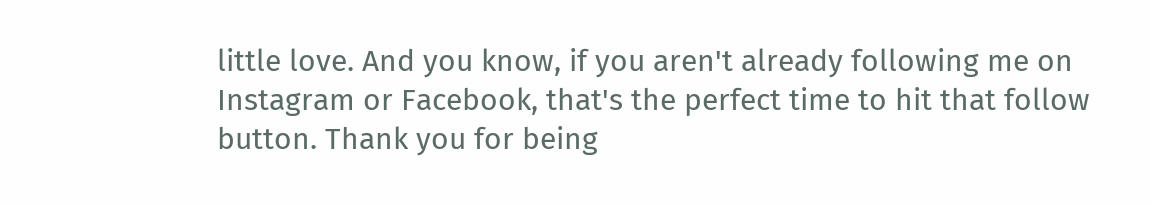little love. And you know, if you aren't already following me on Instagram or Facebook, that's the perfect time to hit that follow button. Thank you for being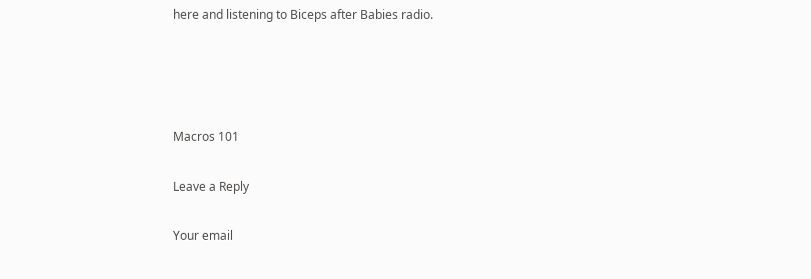here and listening to Biceps after Babies radio.




Macros 101

Leave a Reply

Your email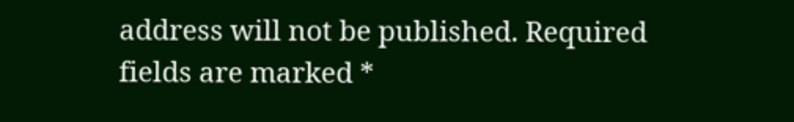address will not be published. Required fields are marked *